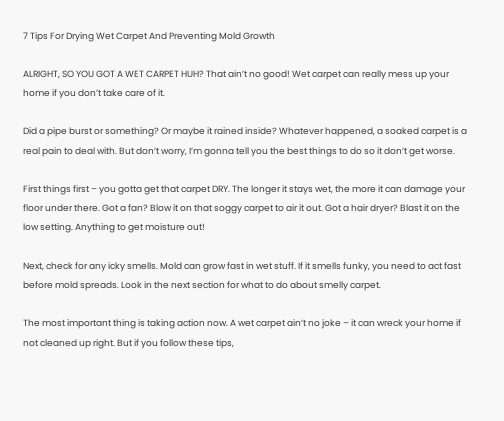7 Tips For Drying Wet Carpet And Preventing Mold Growth

ALRIGHT, SO YOU GOT A WET CARPET HUH? That ain’t no good! Wet carpet can really mess up your home if you don’t take care of it.

Did a pipe burst or something? Or maybe it rained inside? Whatever happened, a soaked carpet is a real pain to deal with. But don’t worry, I’m gonna tell you the best things to do so it don’t get worse.

First things first – you gotta get that carpet DRY. The longer it stays wet, the more it can damage your floor under there. Got a fan? Blow it on that soggy carpet to air it out. Got a hair dryer? Blast it on the low setting. Anything to get moisture out!

Next, check for any icky smells. Mold can grow fast in wet stuff. If it smells funky, you need to act fast before mold spreads. Look in the next section for what to do about smelly carpet.

The most important thing is taking action now. A wet carpet ain’t no joke – it can wreck your home if not cleaned up right. But if you follow these tips,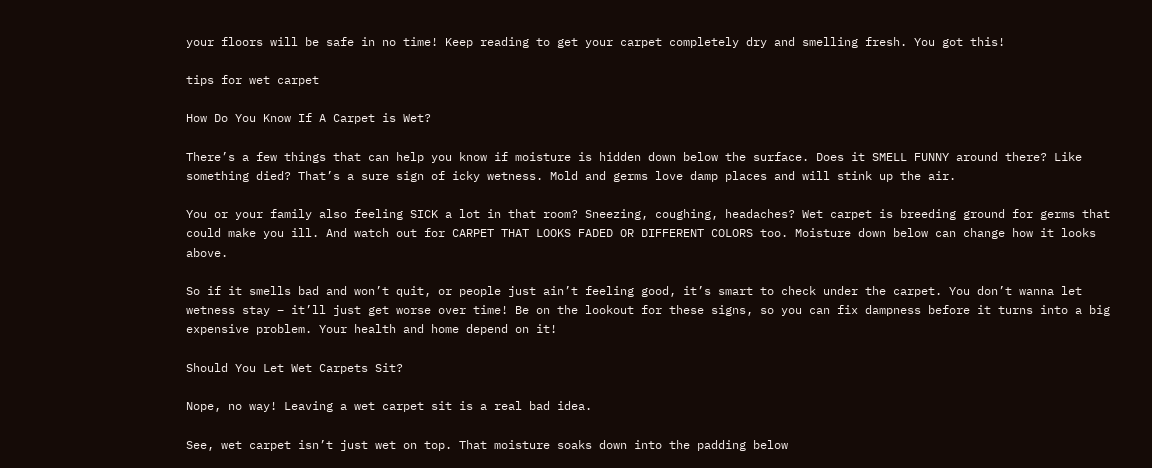your floors will be safe in no time! Keep reading to get your carpet completely dry and smelling fresh. You got this!

tips for wet carpet

How Do You Know If A Carpet is Wet?

There’s a few things that can help you know if moisture is hidden down below the surface. Does it SMELL FUNNY around there? Like something died? That’s a sure sign of icky wetness. Mold and germs love damp places and will stink up the air.

You or your family also feeling SICK a lot in that room? Sneezing, coughing, headaches? Wet carpet is breeding ground for germs that could make you ill. And watch out for CARPET THAT LOOKS FADED OR DIFFERENT COLORS too. Moisture down below can change how it looks above.

So if it smells bad and won’t quit, or people just ain’t feeling good, it’s smart to check under the carpet. You don’t wanna let wetness stay – it’ll just get worse over time! Be on the lookout for these signs, so you can fix dampness before it turns into a big expensive problem. Your health and home depend on it!

Should You Let Wet Carpets Sit?

Nope, no way! Leaving a wet carpet sit is a real bad idea.

See, wet carpet isn’t just wet on top. That moisture soaks down into the padding below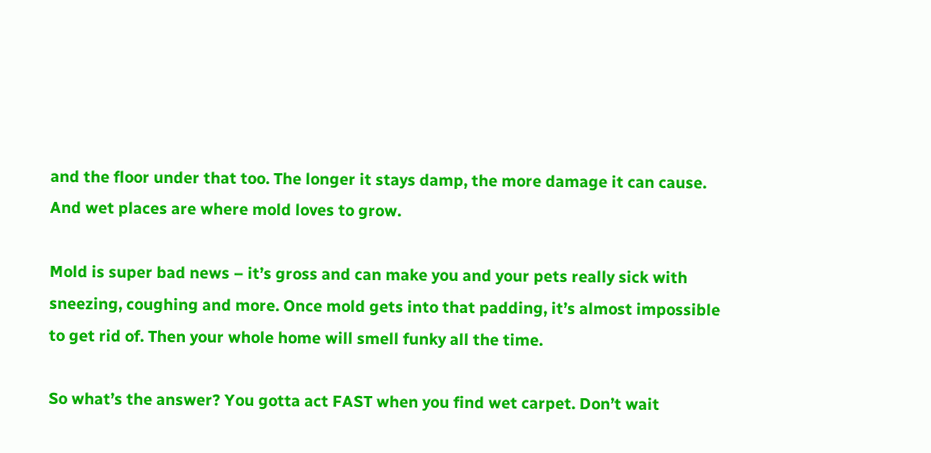and the floor under that too. The longer it stays damp, the more damage it can cause. And wet places are where mold loves to grow.

Mold is super bad news – it’s gross and can make you and your pets really sick with sneezing, coughing and more. Once mold gets into that padding, it’s almost impossible to get rid of. Then your whole home will smell funky all the time.

So what’s the answer? You gotta act FAST when you find wet carpet. Don’t wait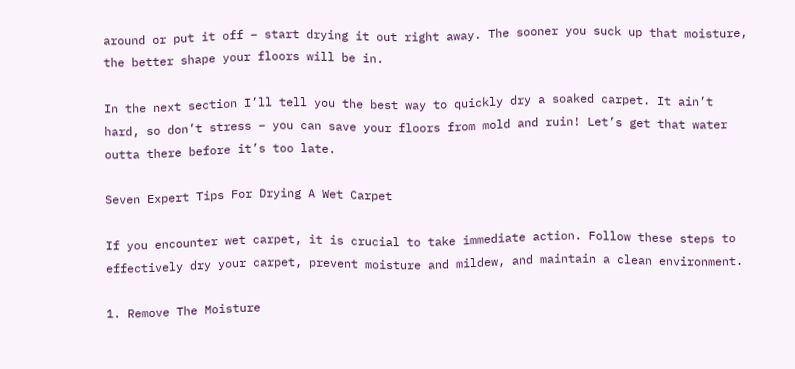around or put it off – start drying it out right away. The sooner you suck up that moisture, the better shape your floors will be in.

In the next section I’ll tell you the best way to quickly dry a soaked carpet. It ain’t hard, so don’t stress – you can save your floors from mold and ruin! Let’s get that water outta there before it’s too late.

Seven Expert Tips For Drying A Wet Carpet

If you encounter wet carpet, it is crucial to take immediate action. Follow these steps to effectively dry your carpet, prevent moisture and mildew, and maintain a clean environment.

1. Remove The Moisture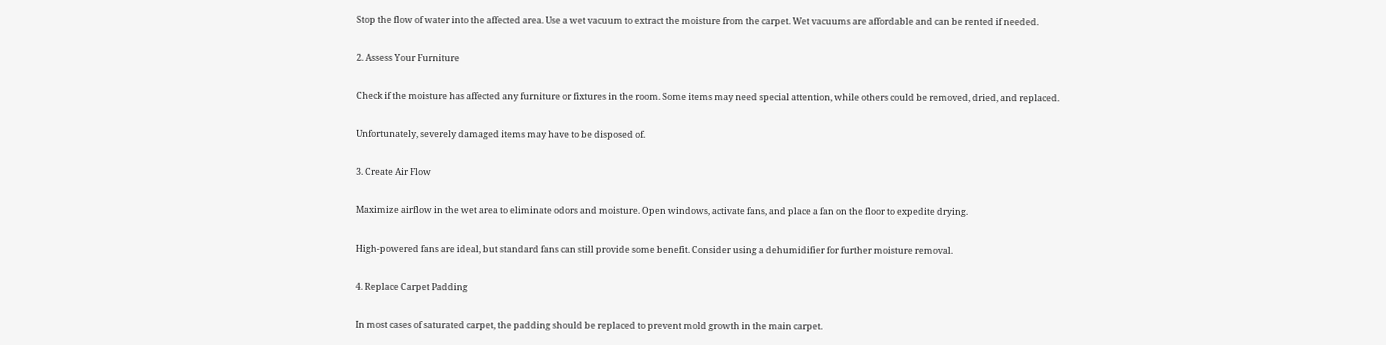Stop the flow of water into the affected area. Use a wet vacuum to extract the moisture from the carpet. Wet vacuums are affordable and can be rented if needed.

2. Assess Your Furniture

Check if the moisture has affected any furniture or fixtures in the room. Some items may need special attention, while others could be removed, dried, and replaced.

Unfortunately, severely damaged items may have to be disposed of.

3. Create Air Flow

Maximize airflow in the wet area to eliminate odors and moisture. Open windows, activate fans, and place a fan on the floor to expedite drying.

High-powered fans are ideal, but standard fans can still provide some benefit. Consider using a dehumidifier for further moisture removal.

4. Replace Carpet Padding

In most cases of saturated carpet, the padding should be replaced to prevent mold growth in the main carpet.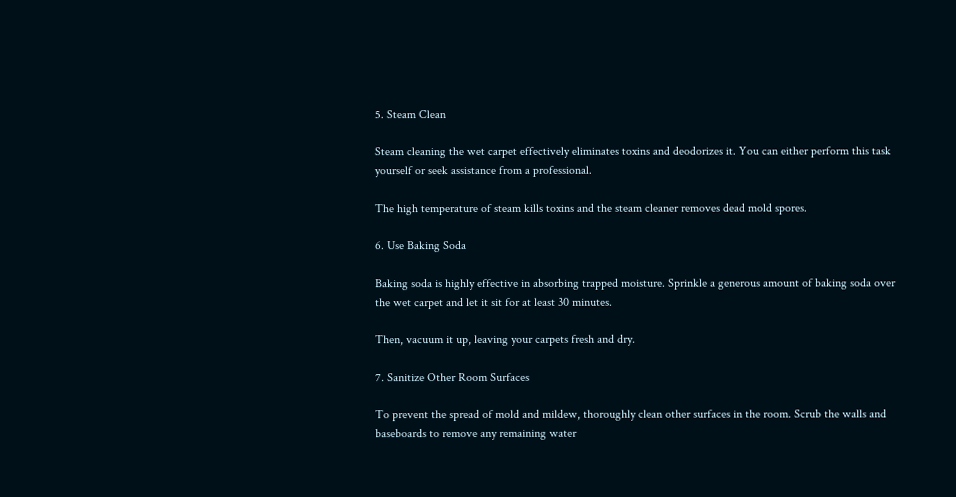5. Steam Clean

Steam cleaning the wet carpet effectively eliminates toxins and deodorizes it. You can either perform this task yourself or seek assistance from a professional.

The high temperature of steam kills toxins and the steam cleaner removes dead mold spores.

6. Use Baking Soda

Baking soda is highly effective in absorbing trapped moisture. Sprinkle a generous amount of baking soda over the wet carpet and let it sit for at least 30 minutes.

Then, vacuum it up, leaving your carpets fresh and dry.

7. Sanitize Other Room Surfaces

To prevent the spread of mold and mildew, thoroughly clean other surfaces in the room. Scrub the walls and baseboards to remove any remaining water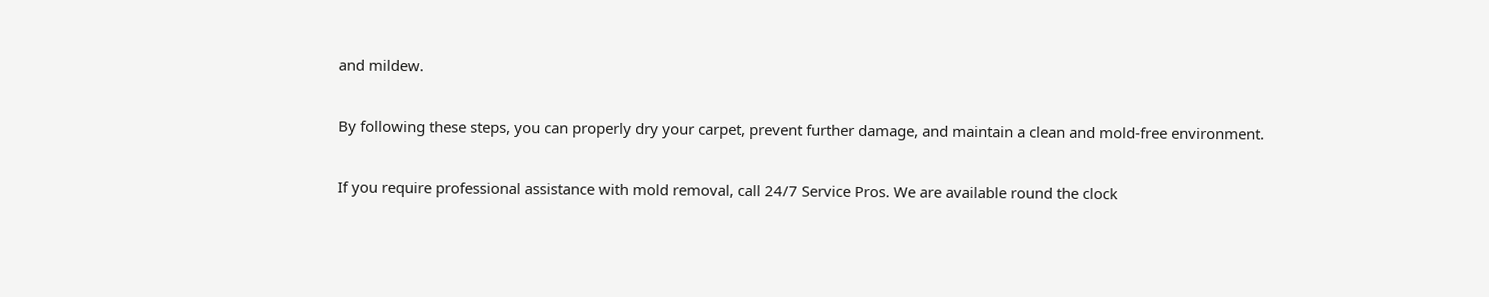and mildew.

By following these steps, you can properly dry your carpet, prevent further damage, and maintain a clean and mold-free environment.

If you require professional assistance with mold removal, call 24/7 Service Pros. We are available round the clock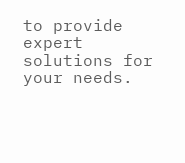to provide expert solutions for your needs.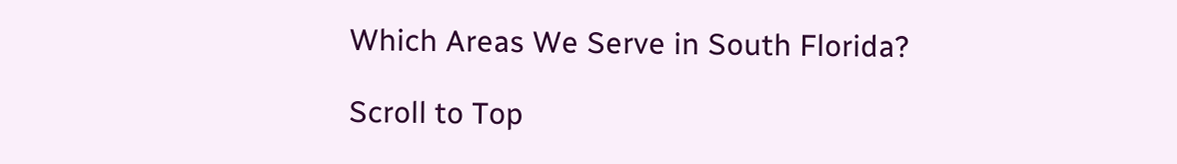Which Areas We Serve in South Florida?

Scroll to Top